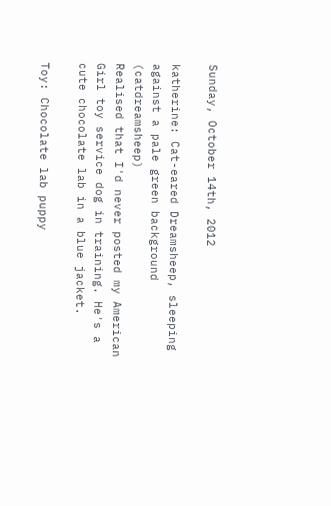Sunday, October 14th, 2012

katherine: Cat-eared Dreamsheep, sleeping against a pale green background (catdreamsheep)
Realised that I'd never posted my American Girl toy service dog in training. He's a cute chocolate lab in a blue jacket.

Toy: Chocolate lab puppy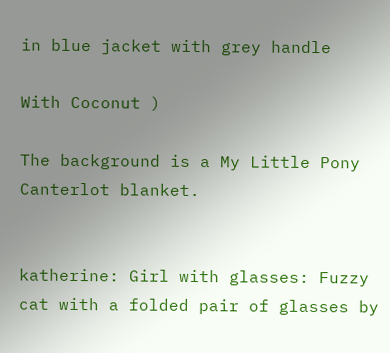in blue jacket with grey handle

With Coconut )

The background is a My Little Pony Canterlot blanket.


katherine: Girl with glasses: Fuzzy cat with a folded pair of glasses by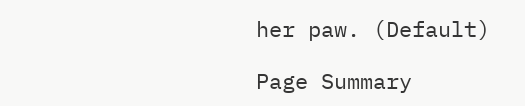her paw. (Default)

Page Summary